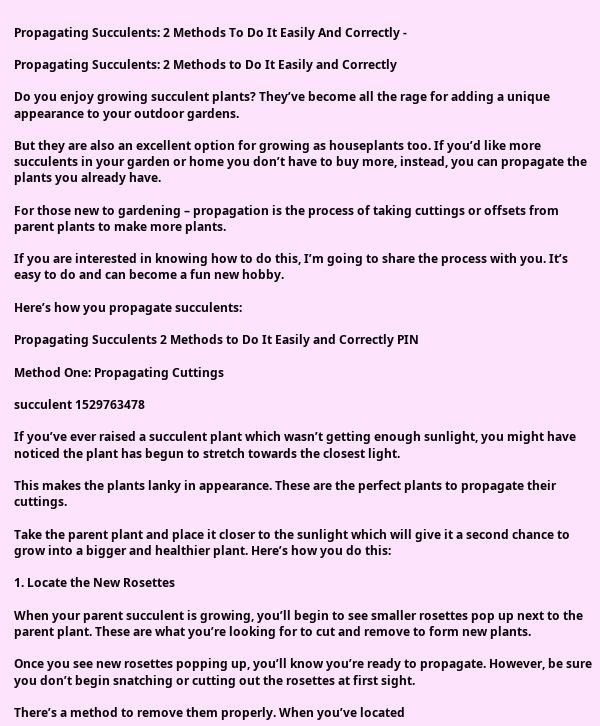Propagating Succulents: 2 Methods To Do It Easily And Correctly -

Propagating Succulents: 2 Methods to Do It Easily and Correctly

Do you enjoy growing succulent plants? They’ve become all the rage for adding a unique appearance to your outdoor gardens.

But they are also an excellent option for growing as houseplants too. If you’d like more succulents in your garden or home you don’t have to buy more, instead, you can propagate the plants you already have.

For those new to gardening – propagation is the process of taking cuttings or offsets from parent plants to make more plants.

If you are interested in knowing how to do this, I’m going to share the process with you. It’s easy to do and can become a fun new hobby.

Here’s how you propagate succulents:

Propagating Succulents 2 Methods to Do It Easily and Correctly PIN

Method One: Propagating Cuttings

succulent 1529763478

If you’ve ever raised a succulent plant which wasn’t getting enough sunlight, you might have noticed the plant has begun to stretch towards the closest light.

This makes the plants lanky in appearance. These are the perfect plants to propagate their cuttings.

Take the parent plant and place it closer to the sunlight which will give it a second chance to grow into a bigger and healthier plant. Here’s how you do this:

1. Locate the New Rosettes

When your parent succulent is growing, you’ll begin to see smaller rosettes pop up next to the parent plant. These are what you’re looking for to cut and remove to form new plants.

Once you see new rosettes popping up, you’ll know you’re ready to propagate. However, be sure you don’t begin snatching or cutting out the rosettes at first sight.

There’s a method to remove them properly. When you’ve located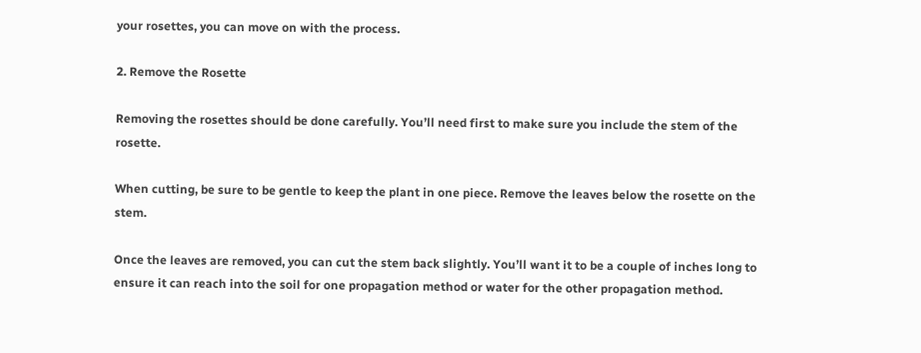your rosettes, you can move on with the process.

2. Remove the Rosette

Removing the rosettes should be done carefully. You’ll need first to make sure you include the stem of the rosette.

When cutting, be sure to be gentle to keep the plant in one piece. Remove the leaves below the rosette on the stem.

Once the leaves are removed, you can cut the stem back slightly. You’ll want it to be a couple of inches long to ensure it can reach into the soil for one propagation method or water for the other propagation method.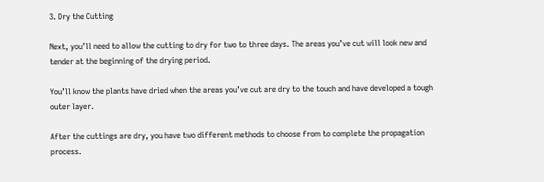3. Dry the Cutting

Next, you’ll need to allow the cutting to dry for two to three days. The areas you’ve cut will look new and tender at the beginning of the drying period.

You’ll know the plants have dried when the areas you’ve cut are dry to the touch and have developed a tough outer layer.

After the cuttings are dry, you have two different methods to choose from to complete the propagation process.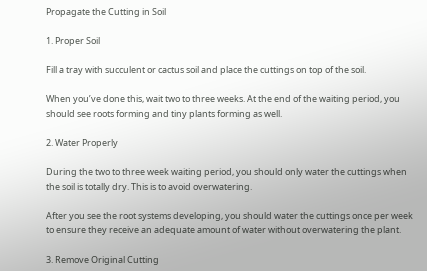Propagate the Cutting in Soil

1. Proper Soil

Fill a tray with succulent or cactus soil and place the cuttings on top of the soil.

When you’ve done this, wait two to three weeks. At the end of the waiting period, you should see roots forming and tiny plants forming as well.

2. Water Properly

During the two to three week waiting period, you should only water the cuttings when the soil is totally dry. This is to avoid overwatering.

After you see the root systems developing, you should water the cuttings once per week to ensure they receive an adequate amount of water without overwatering the plant.

3. Remove Original Cutting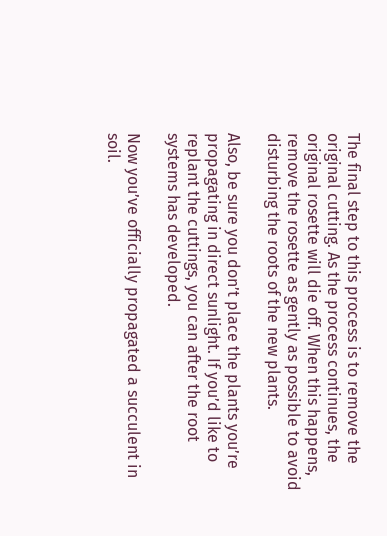The final step to this process is to remove the original cutting. As the process continues, the original rosette will die off. When this happens, remove the rosette as gently as possible to avoid disturbing the roots of the new plants.

Also, be sure you don’t place the plants you’re propagating in direct sunlight. If you’d like to replant the cuttings, you can after the root systems has developed.

Now you’ve officially propagated a succulent in soil.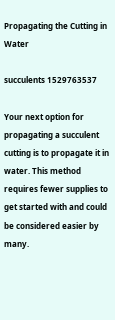Propagating the Cutting in Water

succulents 1529763537

Your next option for propagating a succulent cutting is to propagate it in water. This method requires fewer supplies to get started with and could be considered easier by many.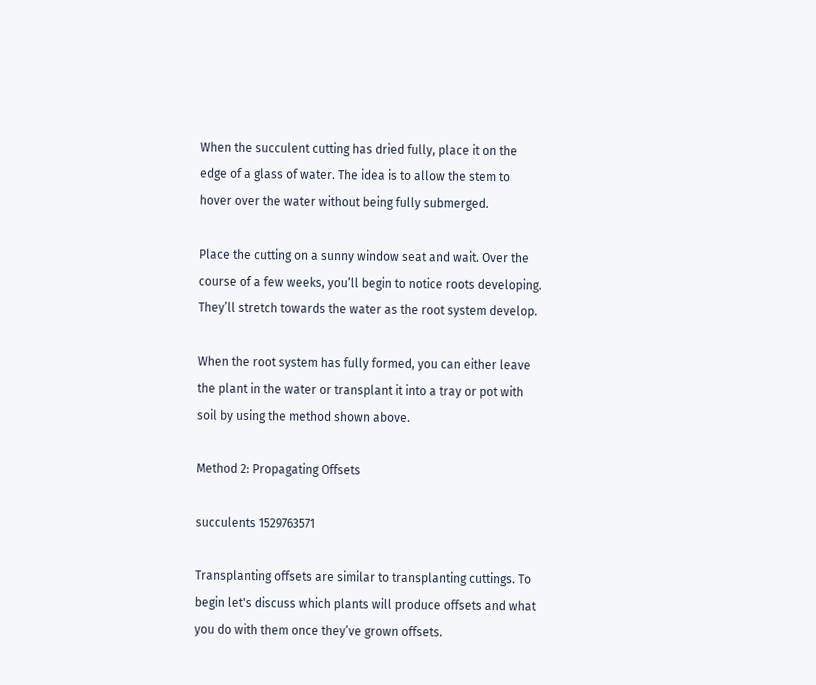When the succulent cutting has dried fully, place it on the edge of a glass of water. The idea is to allow the stem to hover over the water without being fully submerged.

Place the cutting on a sunny window seat and wait. Over the course of a few weeks, you’ll begin to notice roots developing. They’ll stretch towards the water as the root system develop.

When the root system has fully formed, you can either leave the plant in the water or transplant it into a tray or pot with soil by using the method shown above.

Method 2: Propagating Offsets

succulents 1529763571

Transplanting offsets are similar to transplanting cuttings. To begin let's discuss which plants will produce offsets and what you do with them once they’ve grown offsets.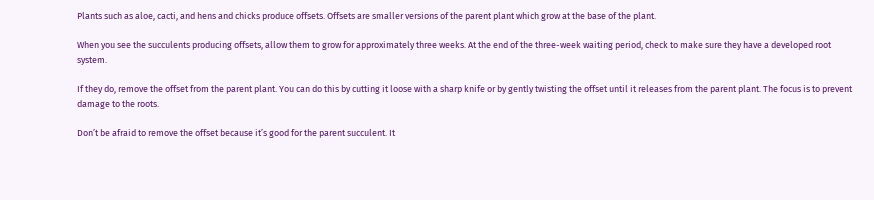Plants such as aloe, cacti, and hens and chicks produce offsets. Offsets are smaller versions of the parent plant which grow at the base of the plant.

When you see the succulents producing offsets, allow them to grow for approximately three weeks. At the end of the three-week waiting period, check to make sure they have a developed root system.

If they do, remove the offset from the parent plant. You can do this by cutting it loose with a sharp knife or by gently twisting the offset until it releases from the parent plant. The focus is to prevent damage to the roots.

Don’t be afraid to remove the offset because it’s good for the parent succulent. It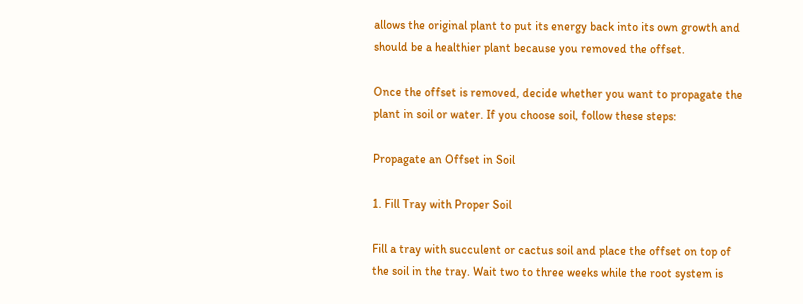allows the original plant to put its energy back into its own growth and should be a healthier plant because you removed the offset.

Once the offset is removed, decide whether you want to propagate the plant in soil or water. If you choose soil, follow these steps:

Propagate an Offset in Soil

1. Fill Tray with Proper Soil

Fill a tray with succulent or cactus soil and place the offset on top of the soil in the tray. Wait two to three weeks while the root system is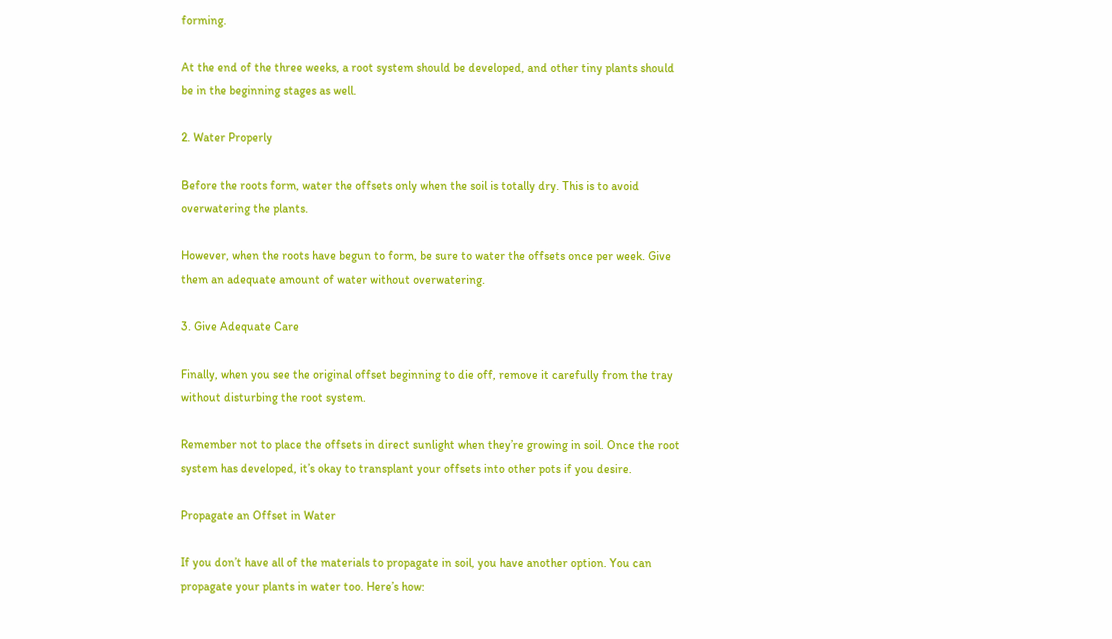forming.

At the end of the three weeks, a root system should be developed, and other tiny plants should be in the beginning stages as well.

2. Water Properly

Before the roots form, water the offsets only when the soil is totally dry. This is to avoid overwatering the plants.

However, when the roots have begun to form, be sure to water the offsets once per week. Give them an adequate amount of water without overwatering.

3. Give Adequate Care

Finally, when you see the original offset beginning to die off, remove it carefully from the tray without disturbing the root system.

Remember not to place the offsets in direct sunlight when they’re growing in soil. Once the root system has developed, it’s okay to transplant your offsets into other pots if you desire.

Propagate an Offset in Water

If you don’t have all of the materials to propagate in soil, you have another option. You can propagate your plants in water too. Here’s how: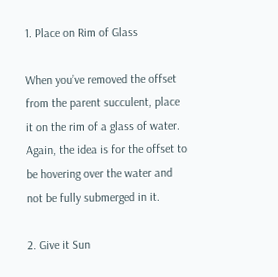1. Place on Rim of Glass

When you’ve removed the offset from the parent succulent, place it on the rim of a glass of water. Again, the idea is for the offset to be hovering over the water and not be fully submerged in it.

2. Give it Sun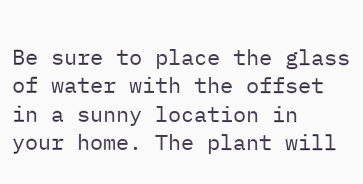Be sure to place the glass of water with the offset in a sunny location in your home. The plant will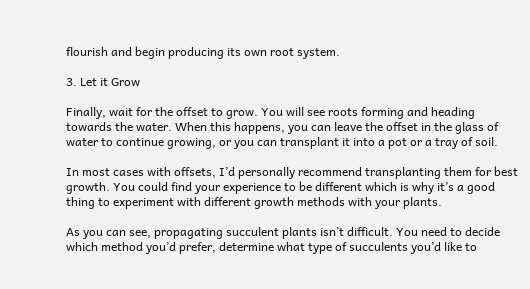flourish and begin producing its own root system.

3. Let it Grow

Finally, wait for the offset to grow. You will see roots forming and heading towards the water. When this happens, you can leave the offset in the glass of water to continue growing, or you can transplant it into a pot or a tray of soil.

In most cases with offsets, I’d personally recommend transplanting them for best growth. You could find your experience to be different which is why it’s a good thing to experiment with different growth methods with your plants.

As you can see, propagating succulent plants isn’t difficult. You need to decide which method you’d prefer, determine what type of succulents you’d like to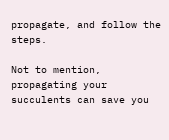propagate, and follow the steps.

Not to mention, propagating your succulents can save you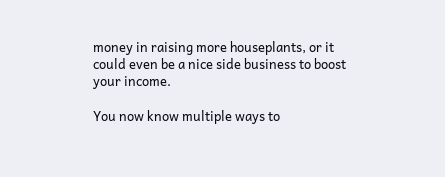money in raising more houseplants, or it could even be a nice side business to boost your income.

You now know multiple ways to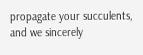propagate your succulents, and we sincerely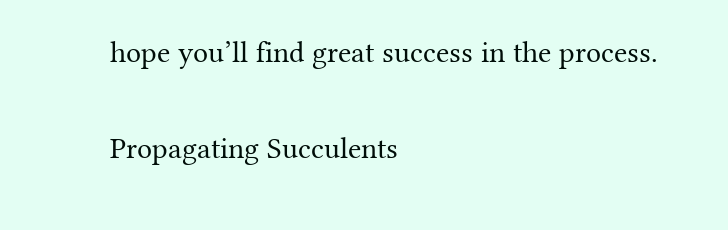hope you’ll find great success in the process.

Propagating Succulents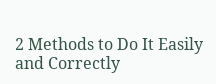2 Methods to Do It Easily and Correctly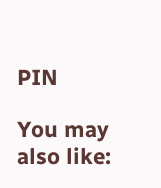PIN

You may also like: